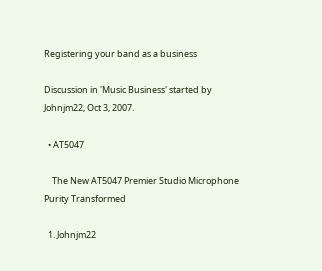Registering your band as a business

Discussion in 'Music Business' started by Johnjm22, Oct 3, 2007.

  • AT5047

    The New AT5047 Premier Studio Microphone Purity Transformed

  1. Johnjm22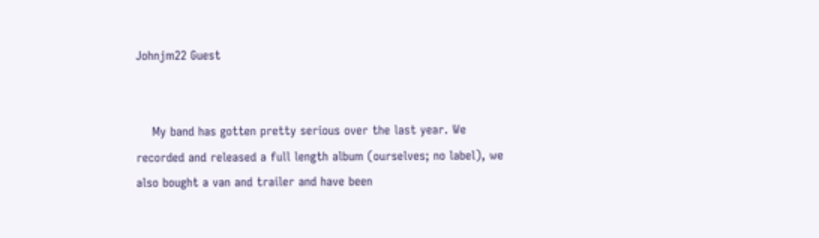Johnjm22 Guest


    My band has gotten pretty serious over the last year. We recorded and released a full length album (ourselves; no label), we also bought a van and trailer and have been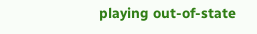playing out-of-state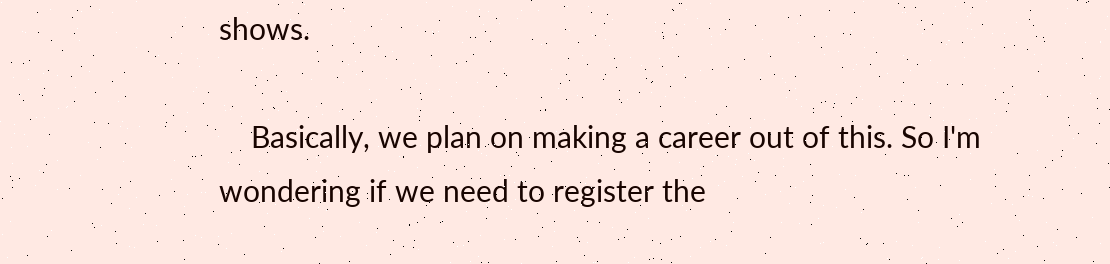shows.

    Basically, we plan on making a career out of this. So I'm wondering if we need to register the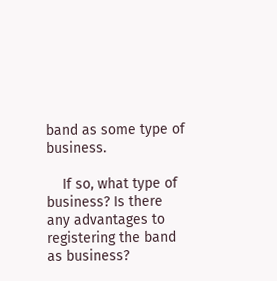band as some type of business.

    If so, what type of business? Is there any advantages to registering the band as business?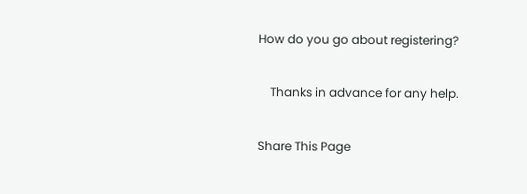How do you go about registering?

    Thanks in advance for any help.

Share This Page